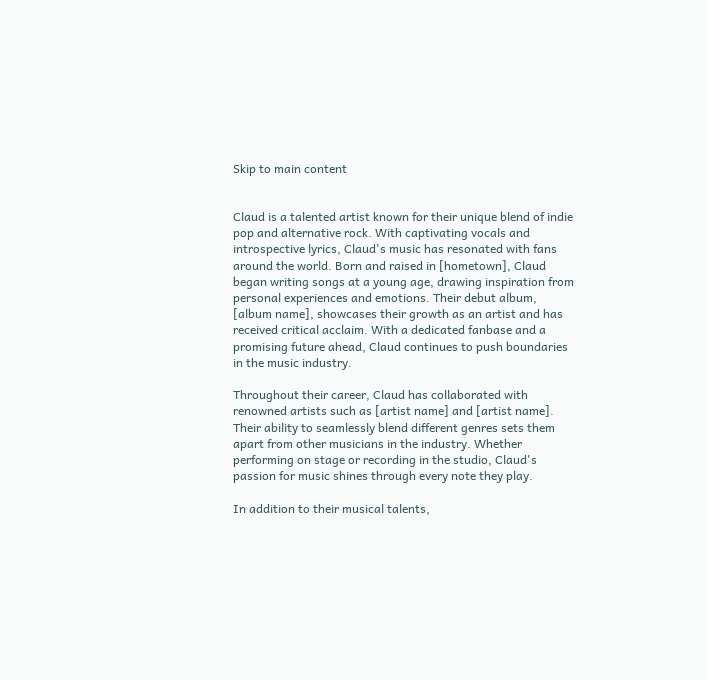Skip to main content


Claud is a talented artist known for their unique blend of indie pop and alternative rock. With captivating vocals and introspective lyrics, Claud's music has resonated with fans around the world. Born and raised in [hometown], Claud began writing songs at a young age, drawing inspiration from personal experiences and emotions. Their debut album, [album name], showcases their growth as an artist and has received critical acclaim. With a dedicated fanbase and a promising future ahead, Claud continues to push boundaries in the music industry.

Throughout their career, Claud has collaborated with renowned artists such as [artist name] and [artist name]. Their ability to seamlessly blend different genres sets them apart from other musicians in the industry. Whether performing on stage or recording in the studio, Claud's passion for music shines through every note they play.

In addition to their musical talents,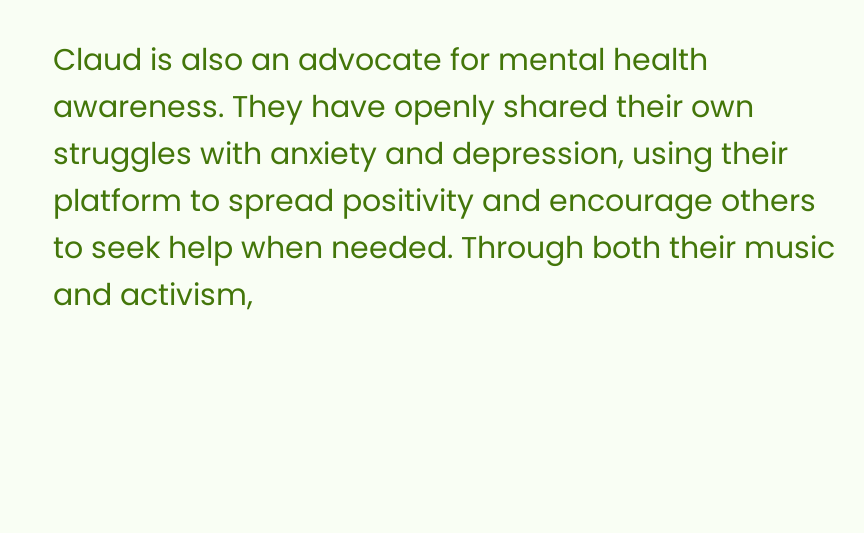Claud is also an advocate for mental health awareness. They have openly shared their own struggles with anxiety and depression, using their platform to spread positivity and encourage others to seek help when needed. Through both their music and activism,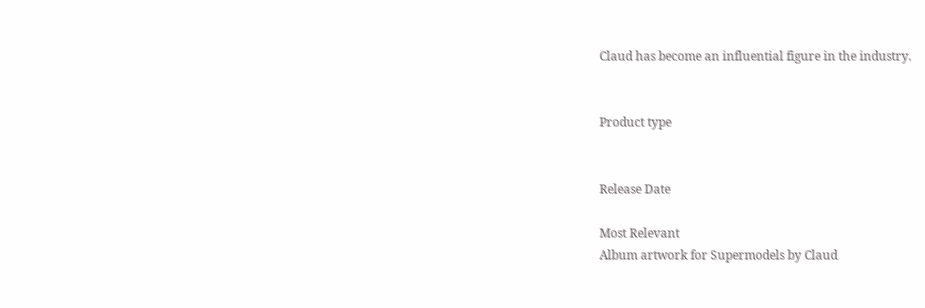Claud has become an influential figure in the industry.


Product type


Release Date

Most Relevant
Album artwork for Supermodels by Claud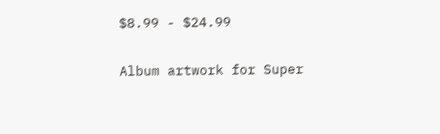$8.99 - $24.99

Album artwork for Super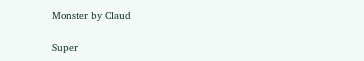Monster by Claud

Super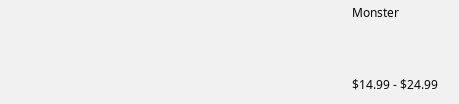Monster


$14.99 - $24.99